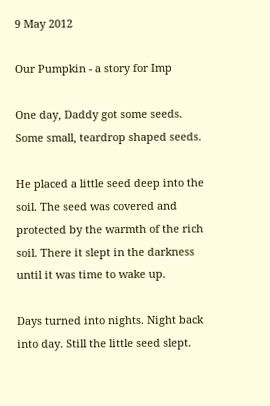9 May 2012

Our Pumpkin - a story for Imp

One day, Daddy got some seeds. Some small, teardrop shaped seeds.

He placed a little seed deep into the soil. The seed was covered and protected by the warmth of the rich soil. There it slept in the darkness until it was time to wake up.

Days turned into nights. Night back into day. Still the little seed slept.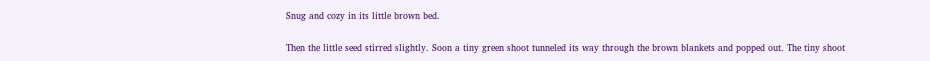Snug and cozy in its little brown bed.

Then the little seed stirred slightly. Soon a tiny green shoot tunneled its way through the brown blankets and popped out. The tiny shoot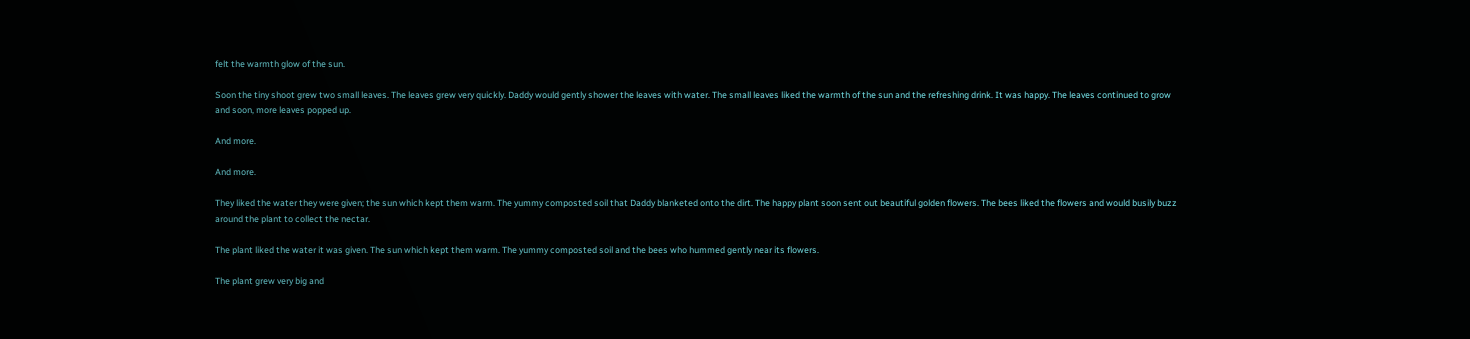felt the warmth glow of the sun.

Soon the tiny shoot grew two small leaves. The leaves grew very quickly. Daddy would gently shower the leaves with water. The small leaves liked the warmth of the sun and the refreshing drink. It was happy. The leaves continued to grow and soon, more leaves popped up.

And more.

And more.

They liked the water they were given; the sun which kept them warm. The yummy composted soil that Daddy blanketed onto the dirt. The happy plant soon sent out beautiful golden flowers. The bees liked the flowers and would busily buzz around the plant to collect the nectar.

The plant liked the water it was given. The sun which kept them warm. The yummy composted soil and the bees who hummed gently near its flowers.

The plant grew very big and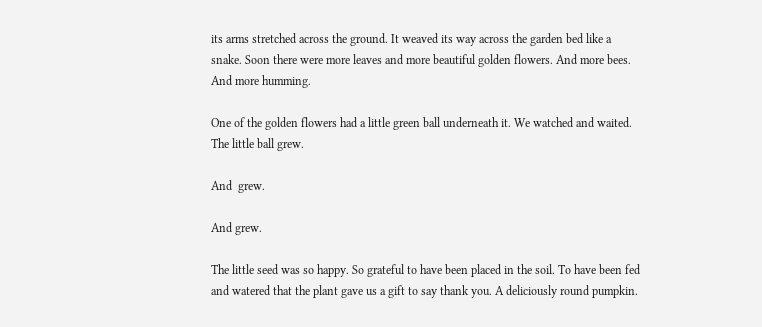its arms stretched across the ground. It weaved its way across the garden bed like a snake. Soon there were more leaves and more beautiful golden flowers. And more bees. And more humming.

One of the golden flowers had a little green ball underneath it. We watched and waited. The little ball grew.

And  grew.

And grew.

The little seed was so happy. So grateful to have been placed in the soil. To have been fed and watered that the plant gave us a gift to say thank you. A deliciously round pumpkin.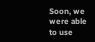Soon, we were able to use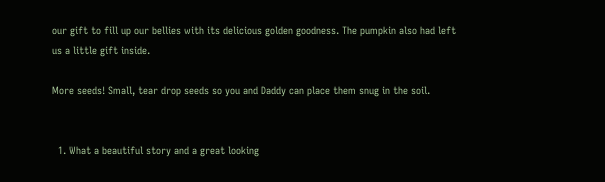our gift to fill up our bellies with its delicious golden goodness. The pumpkin also had left us a little gift inside.

More seeds! Small, tear drop seeds so you and Daddy can place them snug in the soil.


  1. What a beautiful story and a great looking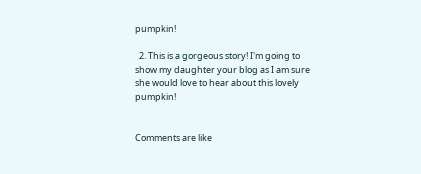pumpkin!

  2. This is a gorgeous story! I'm going to show my daughter your blog as I am sure she would love to hear about this lovely pumpkin!


Comments are like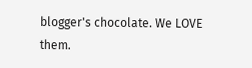blogger's chocolate. We LOVE them.